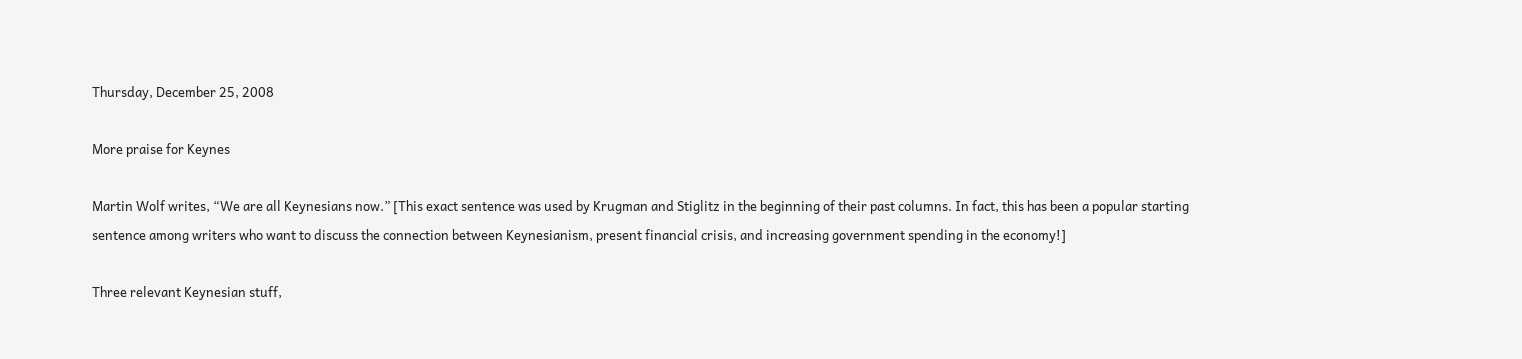Thursday, December 25, 2008

More praise for Keynes

Martin Wolf writes, “We are all Keynesians now.” [This exact sentence was used by Krugman and Stiglitz in the beginning of their past columns. In fact, this has been a popular starting sentence among writers who want to discuss the connection between Keynesianism, present financial crisis, and increasing government spending in the economy!]

Three relevant Keynesian stuff,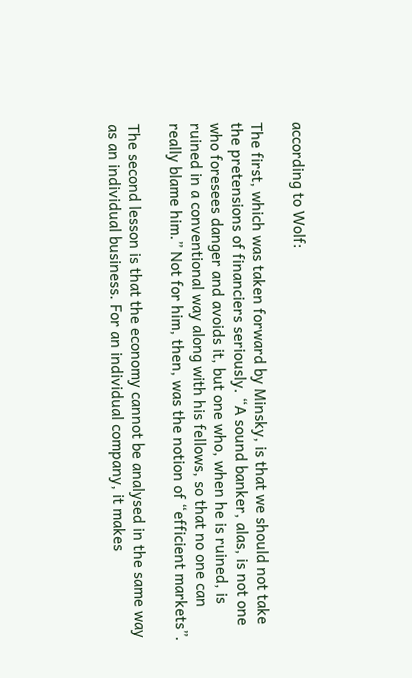according to Wolf:

The first, which was taken forward by Minsky, is that we should not take the pretensions of financiers seriously. “A sound banker, alas, is not one who foresees danger and avoids it, but one who, when he is ruined, is ruined in a conventional way along with his fellows, so that no one can really blame him.” Not for him, then, was the notion of “efficient markets”.

The second lesson is that the economy cannot be analysed in the same way as an individual business. For an individual company, it makes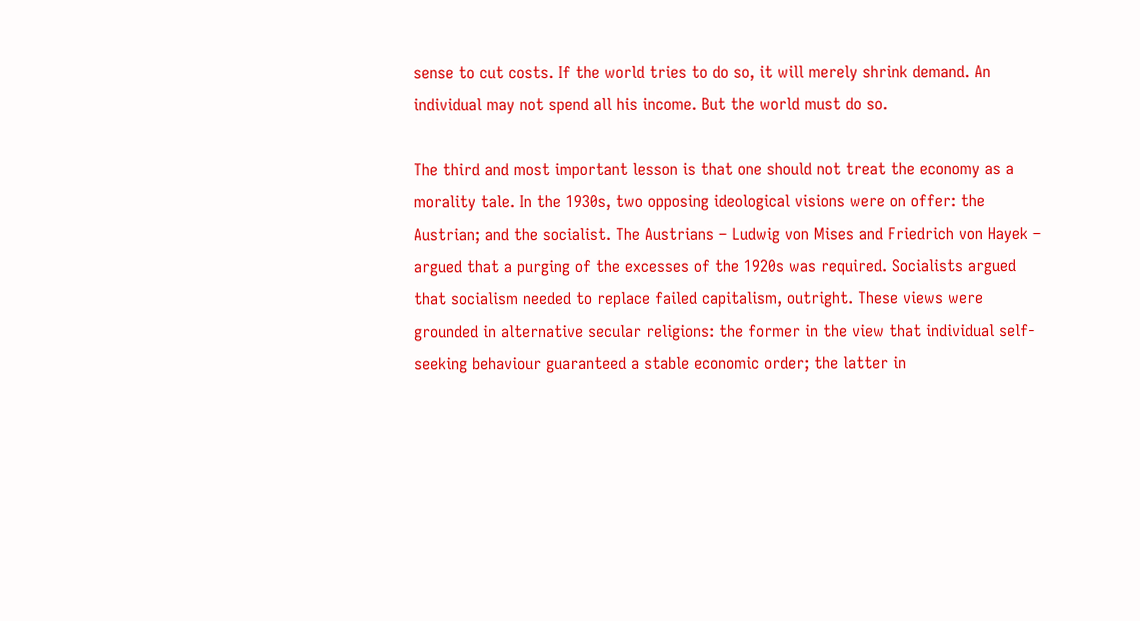sense to cut costs. If the world tries to do so, it will merely shrink demand. An individual may not spend all his income. But the world must do so.

The third and most important lesson is that one should not treat the economy as a morality tale. In the 1930s, two opposing ideological visions were on offer: the Austrian; and the socialist. The Austrians – Ludwig von Mises and Friedrich von Hayek – argued that a purging of the excesses of the 1920s was required. Socialists argued that socialism needed to replace failed capitalism, outright. These views were grounded in alternative secular religions: the former in the view that individual self-seeking behaviour guaranteed a stable economic order; the latter in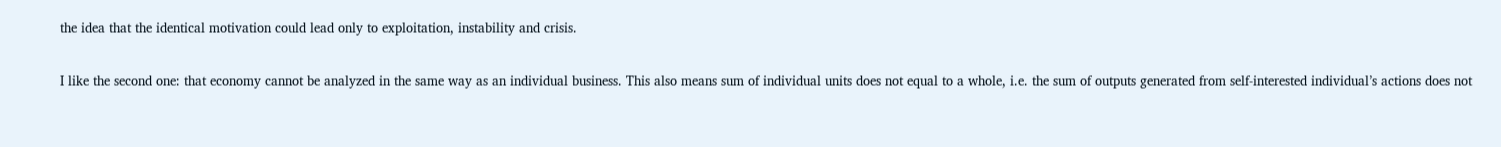the idea that the identical motivation could lead only to exploitation, instability and crisis.

I like the second one: that economy cannot be analyzed in the same way as an individual business. This also means sum of individual units does not equal to a whole, i.e. the sum of outputs generated from self-interested individual’s actions does not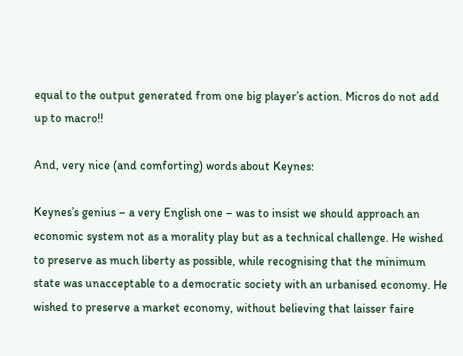equal to the output generated from one big player’s action. Micros do not add up to macro!!

And, very nice (and comforting) words about Keynes:

Keynes’s genius – a very English one – was to insist we should approach an economic system not as a morality play but as a technical challenge. He wished to preserve as much liberty as possible, while recognising that the minimum state was unacceptable to a democratic society with an urbanised economy. He wished to preserve a market economy, without believing that laisser faire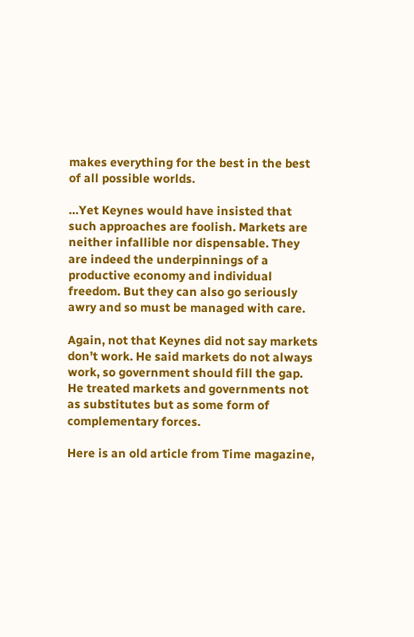makes everything for the best in the best of all possible worlds.

…Yet Keynes would have insisted that such approaches are foolish. Markets are neither infallible nor dispensable. They are indeed the underpinnings of a productive economy and individual freedom. But they can also go seriously awry and so must be managed with care.

Again, not that Keynes did not say markets don’t work. He said markets do not always work, so government should fill the gap. He treated markets and governments not as substitutes but as some form of complementary forces.

Here is an old article from Time magazine,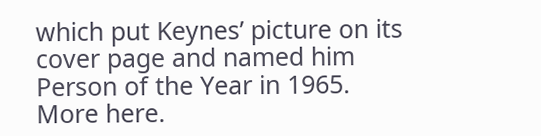which put Keynes’ picture on its cover page and named him Person of the Year in 1965. More here.